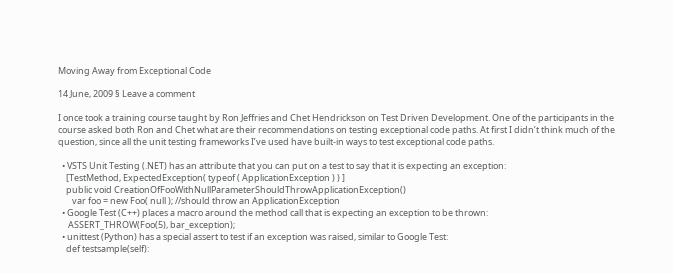Moving Away from Exceptional Code

14 June, 2009 § Leave a comment

I once took a training course taught by Ron Jeffries and Chet Hendrickson on Test Driven Development. One of the participants in the course asked both Ron and Chet what are their recommendations on testing exceptional code paths. At first I didn’t think much of the question, since all the unit testing frameworks I’ve used have built-in ways to test exceptional code paths.

  • VSTS Unit Testing (.NET) has an attribute that you can put on a test to say that it is expecting an exception:
    [TestMethod, ExpectedException( typeof ( ApplicationException ) ) ]
    public void CreationOfFooWithNullParameterShouldThrowApplicationException()
       var foo = new Foo( null ); //should throw an ApplicationException
  • Google Test (C++) places a macro around the method call that is expecting an exception to be thrown:
     ASSERT_THROW(Foo(5), bar_exception);
  • unittest (Python) has a special assert to test if an exception was raised, similar to Google Test:
    def testsample(self):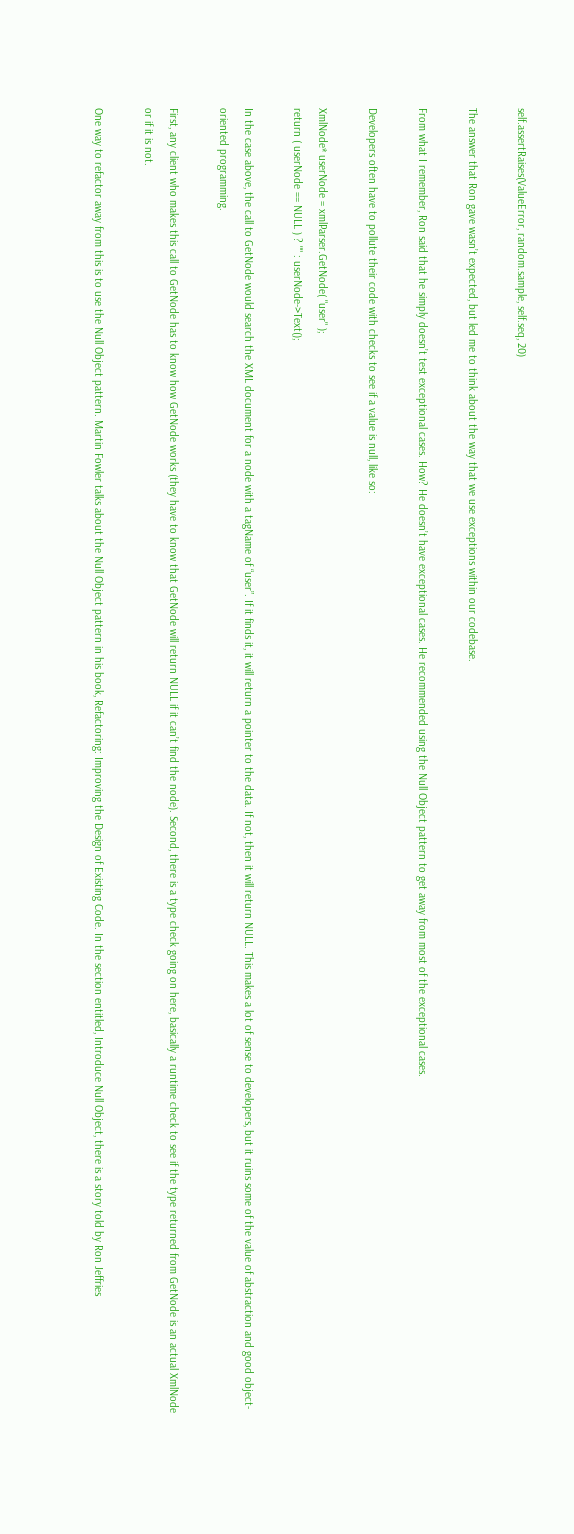self.assertRaises(ValueError, random.sample, self.seq, 20)

The answer that Ron gave wasn’t expected, but led me to think about the way that we use exceptions within our codebase.

From what I remember, Ron said that he simply doesn’t test exceptional cases. How? He doesn’t have exceptional cases. He recommended using the Null Object pattern to get away from most of the exceptional cases.

Developers often have to pollute their code with checks to see if a value is null, like so:

XmlNode* userNode = xmlParser.GetNode( "user" );
return ( userNode == NULL ) ? "" : userNode->Text();

In the case above, the call to GetNode would search the XML document for a node with a tagName of “user”. If it finds it, it will return a pointer to the data. If not, then it will return NULL. This makes a lot of sense to developers, but it ruins some of the value of abstraction and good object-oriented programming.

First, any client who makes this call to GetNode has to know how GetNode works (they have to know that GetNode will return NULL if it can’t find the node). Second, there is a type check going on here, basically a runtime check to see if the type returned from GetNode is an actual XmlNode or if it is not.

One way to refactor away from this is to use the Null Object pattern. Martin Fowler talks about the Null Object pattern in his book, Refactoring: Improving the Design of Existing Code. In the section entitled, Introduce Null Object, there is a story told by Ron Jeffries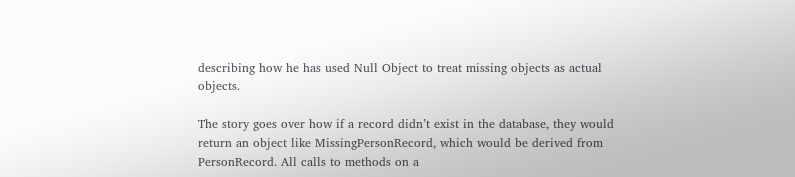describing how he has used Null Object to treat missing objects as actual objects.

The story goes over how if a record didn’t exist in the database, they would return an object like MissingPersonRecord, which would be derived from PersonRecord. All calls to methods on a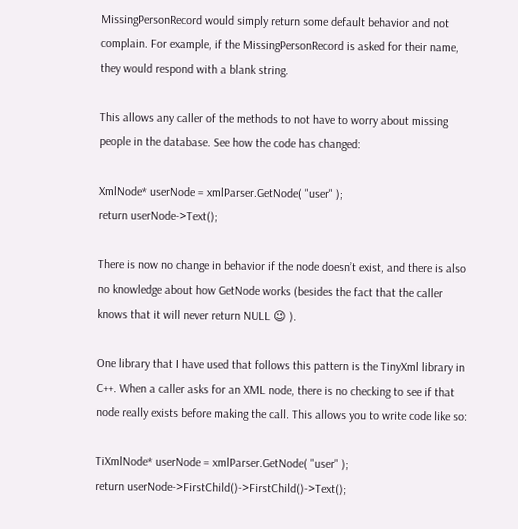MissingPersonRecord would simply return some default behavior and not complain. For example, if the MissingPersonRecord is asked for their name, they would respond with a blank string.

This allows any caller of the methods to not have to worry about missing people in the database. See how the code has changed:

XmlNode* userNode = xmlParser.GetNode( "user" );
return userNode->Text();

There is now no change in behavior if the node doesn’t exist, and there is also no knowledge about how GetNode works (besides the fact that the caller knows that it will never return NULL 😉 ).

One library that I have used that follows this pattern is the TinyXml library in C++. When a caller asks for an XML node, there is no checking to see if that node really exists before making the call. This allows you to write code like so:

TiXmlNode* userNode = xmlParser.GetNode( "user" );
return userNode->FirstChild()->FirstChild()->Text();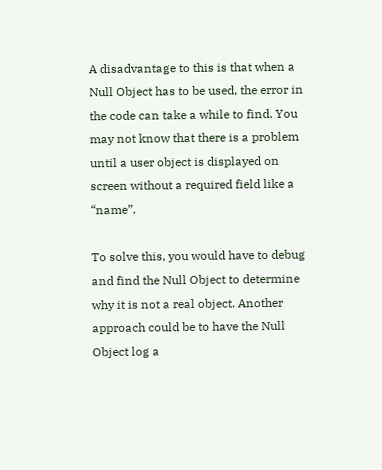A disadvantage to this is that when a Null Object has to be used, the error in the code can take a while to find. You may not know that there is a problem until a user object is displayed on screen without a required field like a “name”.

To solve this, you would have to debug and find the Null Object to determine why it is not a real object. Another approach could be to have the Null Object log a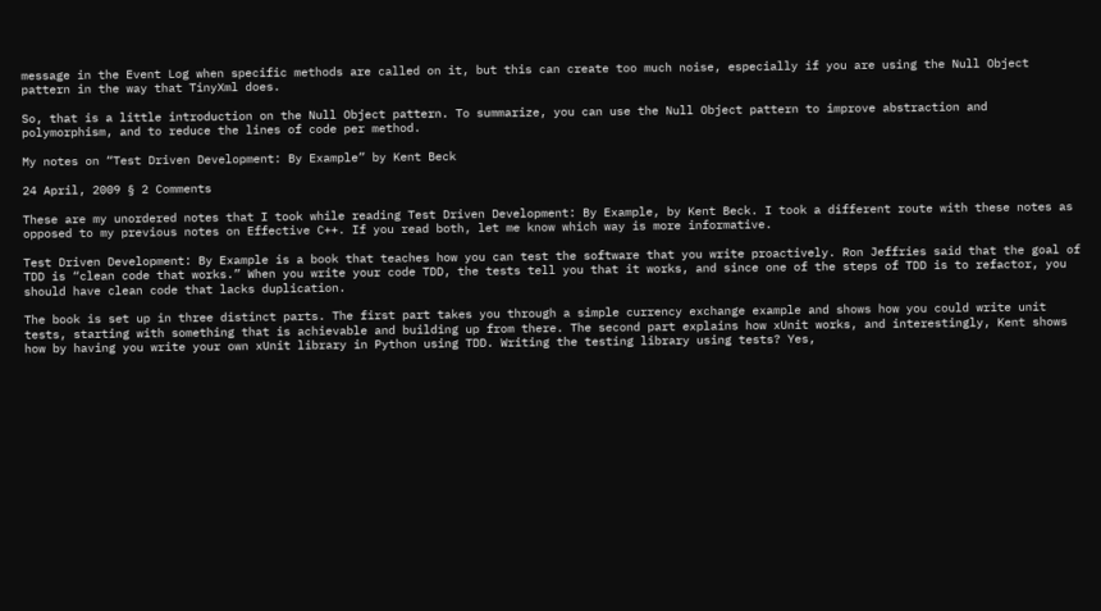message in the Event Log when specific methods are called on it, but this can create too much noise, especially if you are using the Null Object pattern in the way that TinyXml does.

So, that is a little introduction on the Null Object pattern. To summarize, you can use the Null Object pattern to improve abstraction and polymorphism, and to reduce the lines of code per method.

My notes on “Test Driven Development: By Example” by Kent Beck

24 April, 2009 § 2 Comments

These are my unordered notes that I took while reading Test Driven Development: By Example, by Kent Beck. I took a different route with these notes as opposed to my previous notes on Effective C++. If you read both, let me know which way is more informative.

Test Driven Development: By Example is a book that teaches how you can test the software that you write proactively. Ron Jeffries said that the goal of TDD is “clean code that works.” When you write your code TDD, the tests tell you that it works, and since one of the steps of TDD is to refactor, you should have clean code that lacks duplication.

The book is set up in three distinct parts. The first part takes you through a simple currency exchange example and shows how you could write unit tests, starting with something that is achievable and building up from there. The second part explains how xUnit works, and interestingly, Kent shows how by having you write your own xUnit library in Python using TDD. Writing the testing library using tests? Yes,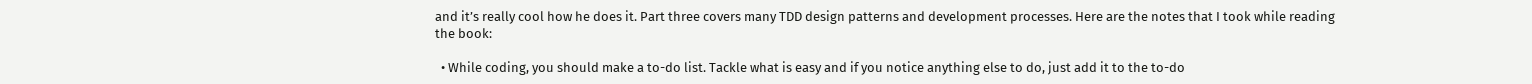and it’s really cool how he does it. Part three covers many TDD design patterns and development processes. Here are the notes that I took while reading the book:

  • While coding, you should make a to-do list. Tackle what is easy and if you notice anything else to do, just add it to the to-do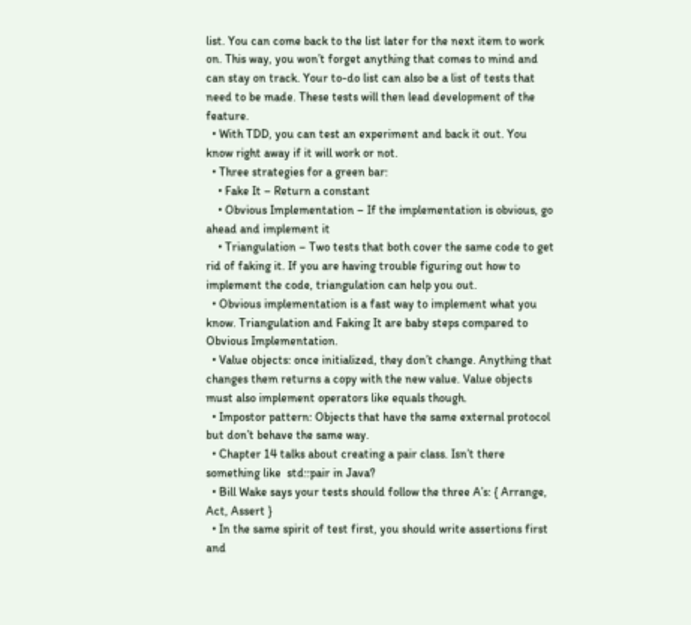list. You can come back to the list later for the next item to work on. This way, you won’t forget anything that comes to mind and can stay on track. Your to-do list can also be a list of tests that need to be made. These tests will then lead development of the feature.
  • With TDD, you can test an experiment and back it out. You know right away if it will work or not.
  • Three strategies for a green bar:
    • Fake It – Return a constant
    • Obvious Implementation – If the implementation is obvious, go ahead and implement it
    • Triangulation – Two tests that both cover the same code to get rid of faking it. If you are having trouble figuring out how to implement the code, triangulation can help you out.
  • Obvious implementation is a fast way to implement what you know. Triangulation and Faking It are baby steps compared to Obvious Implementation.
  • Value objects: once initialized, they don’t change. Anything that changes them returns a copy with the new value. Value objects must also implement operators like equals though.
  • Impostor pattern: Objects that have the same external protocol but don’t behave the same way.
  • Chapter 14 talks about creating a pair class. Isn’t there something like  std::pair in Java?
  • Bill Wake says your tests should follow the three A’s: { Arrange, Act, Assert }
  • In the same spirit of test first, you should write assertions first and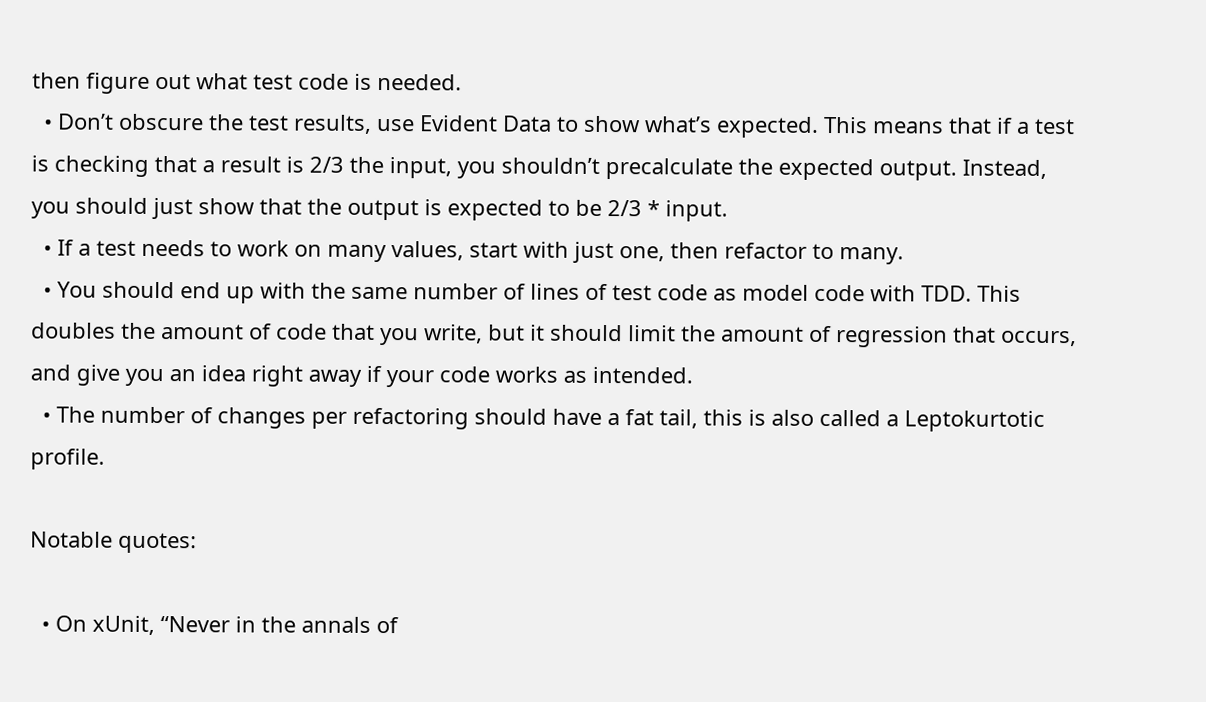then figure out what test code is needed.
  • Don’t obscure the test results, use Evident Data to show what’s expected. This means that if a test is checking that a result is 2/3 the input, you shouldn’t precalculate the expected output. Instead, you should just show that the output is expected to be 2/3 * input.
  • If a test needs to work on many values, start with just one, then refactor to many.
  • You should end up with the same number of lines of test code as model code with TDD. This doubles the amount of code that you write, but it should limit the amount of regression that occurs, and give you an idea right away if your code works as intended.
  • The number of changes per refactoring should have a fat tail, this is also called a Leptokurtotic profile.

Notable quotes:

  • On xUnit, “Never in the annals of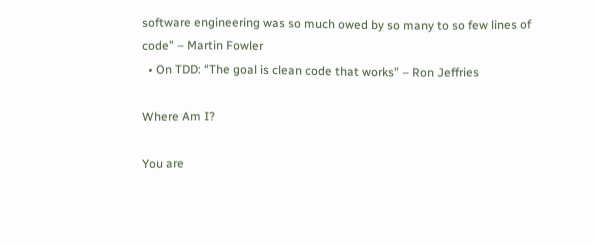software engineering was so much owed by so many to so few lines of code” – Martin Fowler
  • On TDD: “The goal is clean code that works” – Ron Jeffries

Where Am I?

You are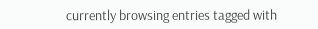currently browsing entries tagged with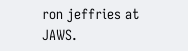ron jeffries at JAWS.